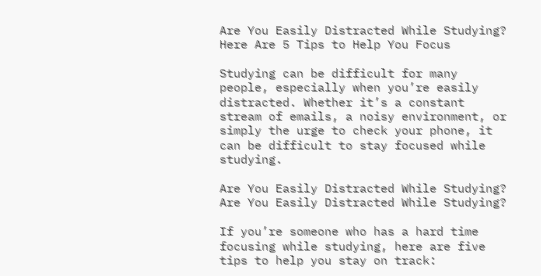Are You Easily Distracted While Studying? Here Are 5 Tips to Help You Focus

Studying can be difficult for many people, especially when you’re easily distracted. Whether it’s a constant stream of emails, a noisy environment, or simply the urge to check your phone, it can be difficult to stay focused while studying.

Are You Easily Distracted While Studying?
Are You Easily Distracted While Studying?

If you’re someone who has a hard time focusing while studying, here are five tips to help you stay on track: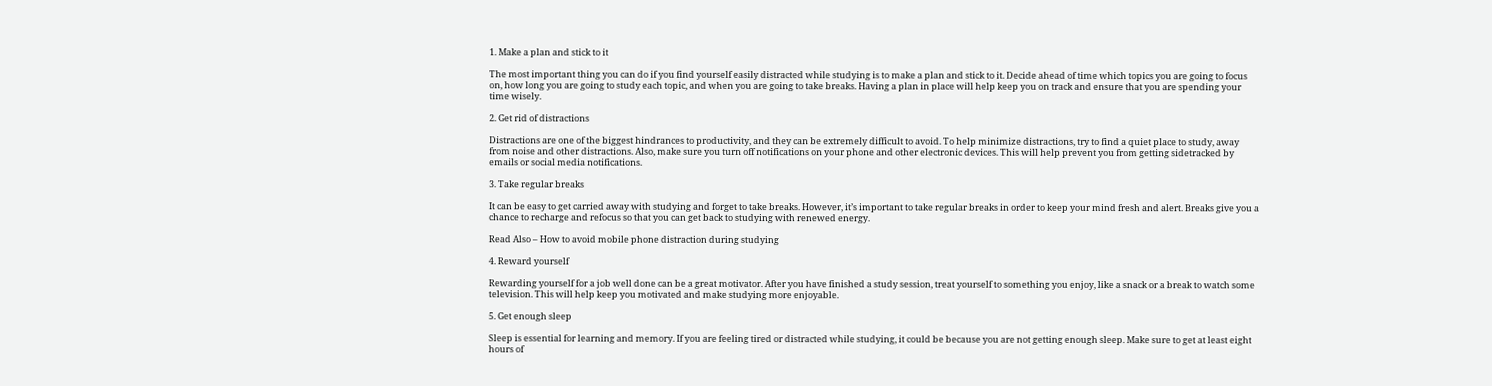1. Make a plan and stick to it

The most important thing you can do if you find yourself easily distracted while studying is to make a plan and stick to it. Decide ahead of time which topics you are going to focus on, how long you are going to study each topic, and when you are going to take breaks. Having a plan in place will help keep you on track and ensure that you are spending your time wisely.

2. Get rid of distractions

Distractions are one of the biggest hindrances to productivity, and they can be extremely difficult to avoid. To help minimize distractions, try to find a quiet place to study, away from noise and other distractions. Also, make sure you turn off notifications on your phone and other electronic devices. This will help prevent you from getting sidetracked by emails or social media notifications.

3. Take regular breaks

It can be easy to get carried away with studying and forget to take breaks. However, it’s important to take regular breaks in order to keep your mind fresh and alert. Breaks give you a chance to recharge and refocus so that you can get back to studying with renewed energy.

Read Also – How to avoid mobile phone distraction during studying

4. Reward yourself

Rewarding yourself for a job well done can be a great motivator. After you have finished a study session, treat yourself to something you enjoy, like a snack or a break to watch some television. This will help keep you motivated and make studying more enjoyable.

5. Get enough sleep

Sleep is essential for learning and memory. If you are feeling tired or distracted while studying, it could be because you are not getting enough sleep. Make sure to get at least eight hours of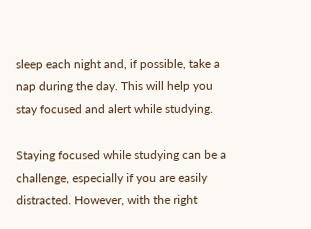sleep each night and, if possible, take a nap during the day. This will help you stay focused and alert while studying.

Staying focused while studying can be a challenge, especially if you are easily distracted. However, with the right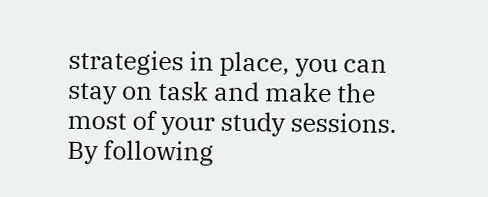strategies in place, you can stay on task and make the most of your study sessions. By following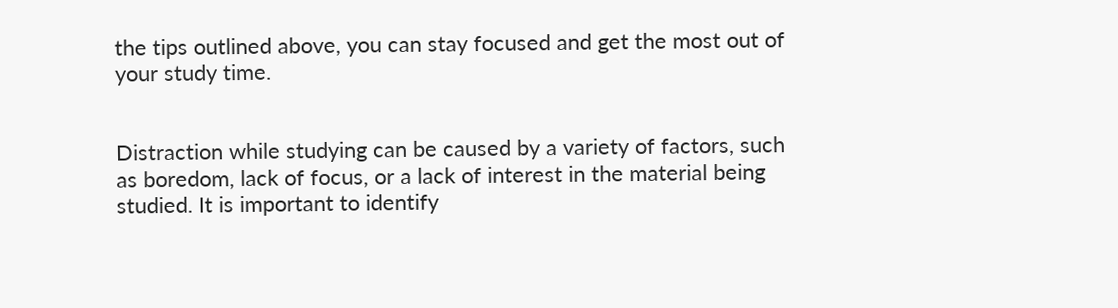the tips outlined above, you can stay focused and get the most out of your study time.


Distraction while studying can be caused by a variety of factors, such as boredom, lack of focus, or a lack of interest in the material being studied. It is important to identify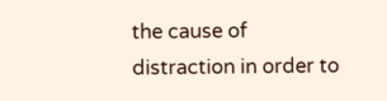the cause of distraction in order to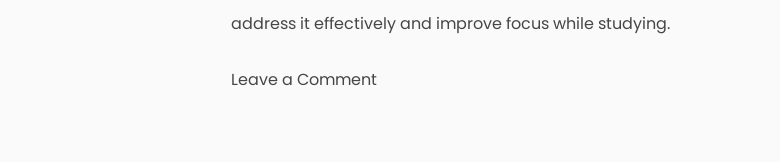address it effectively and improve focus while studying.

Leave a Comment